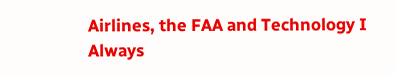Airlines, the FAA and Technology I Always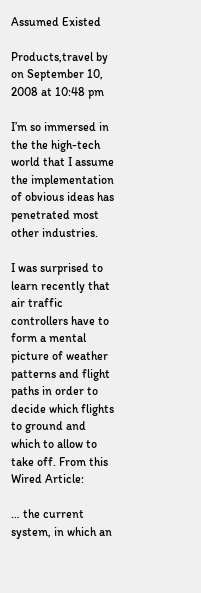Assumed Existed

Products,travel by on September 10, 2008 at 10:48 pm

I’m so immersed in the the high-tech world that I assume the implementation of obvious ideas has penetrated most other industries.

I was surprised to learn recently that air traffic controllers have to form a mental picture of weather patterns and flight paths in order to decide which flights to ground and which to allow to take off. From this Wired Article:

… the current system, in which an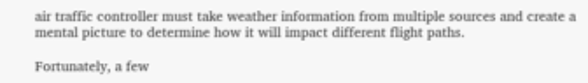air traffic controller must take weather information from multiple sources and create a mental picture to determine how it will impact different flight paths.

Fortunately, a few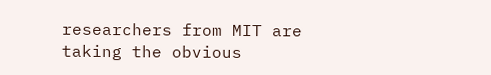researchers from MIT are taking the obvious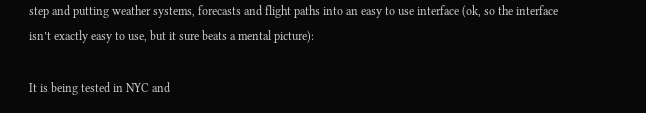step and putting weather systems, forecasts and flight paths into an easy to use interface (ok, so the interface isn’t exactly easy to use, but it sure beats a mental picture):

It is being tested in NYC and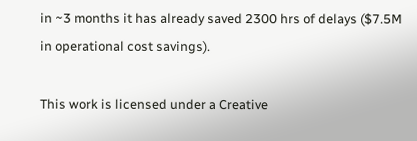in ~3 months it has already saved 2300 hrs of delays ($7.5M in operational cost savings).

This work is licensed under a Creative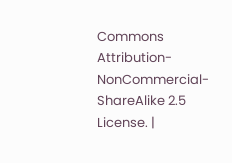Commons Attribution-NonCommercial-ShareAlike 2.5 License. |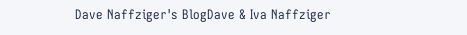Dave Naffziger's BlogDave & Iva Naffziger